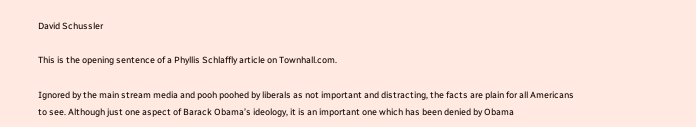David Schussler

This is the opening sentence of a Phyllis Schlaffly article on Townhall.com.

Ignored by the main stream media and pooh poohed by liberals as not important and distracting, the facts are plain for all Americans to see. Although just one aspect of Barack Obama’s ideology, it is an important one which has been denied by Obama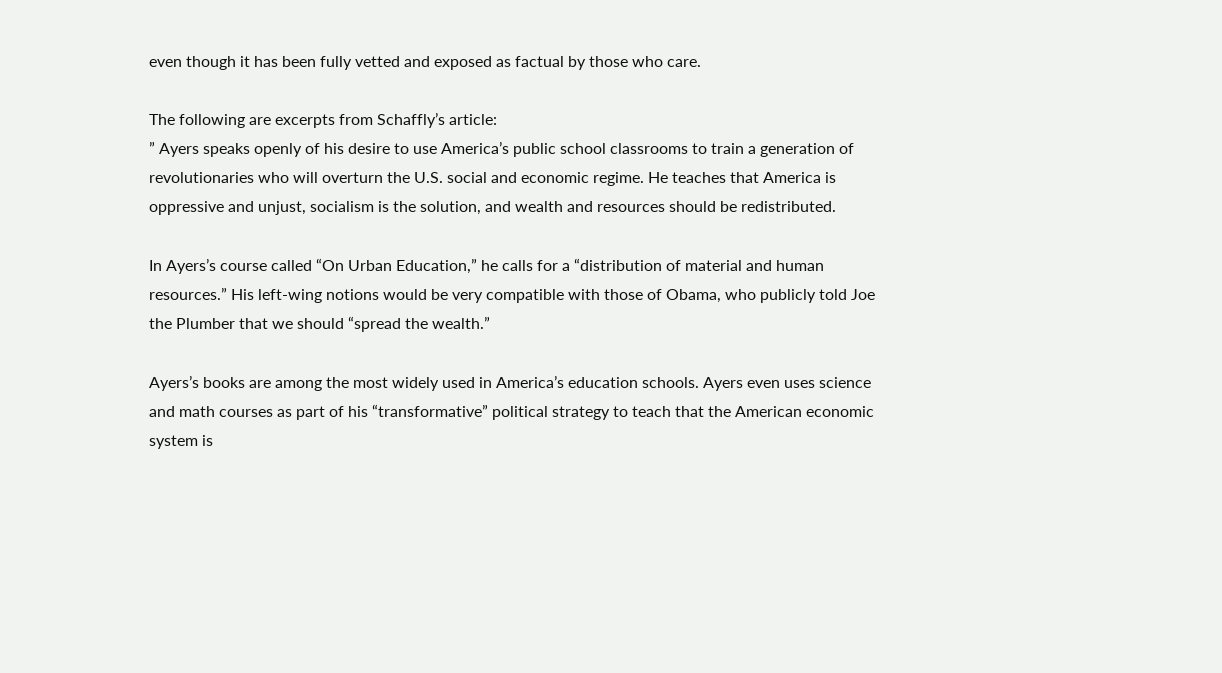even though it has been fully vetted and exposed as factual by those who care.

The following are excerpts from Schaffly’s article:
” Ayers speaks openly of his desire to use America’s public school classrooms to train a generation of revolutionaries who will overturn the U.S. social and economic regime. He teaches that America is oppressive and unjust, socialism is the solution, and wealth and resources should be redistributed.

In Ayers’s course called “On Urban Education,” he calls for a “distribution of material and human resources.” His left-wing notions would be very compatible with those of Obama, who publicly told Joe the Plumber that we should “spread the wealth.”

Ayers’s books are among the most widely used in America’s education schools. Ayers even uses science and math courses as part of his “transformative” political strategy to teach that the American economic system is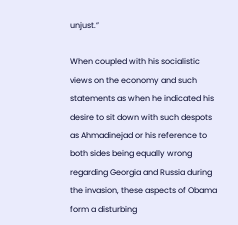unjust.”

When coupled with his socialistic views on the economy and such statements as when he indicated his desire to sit down with such despots as Ahmadinejad or his reference to both sides being equally wrong regarding Georgia and Russia during the invasion, these aspects of Obama form a disturbing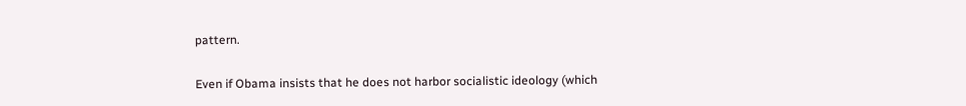pattern.

Even if Obama insists that he does not harbor socialistic ideology (which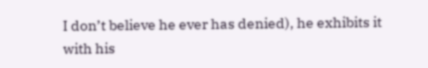I don’t believe he ever has denied), he exhibits it with his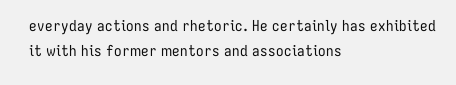everyday actions and rhetoric. He certainly has exhibited it with his former mentors and associations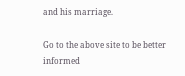and his marriage.

Go to the above site to be better informed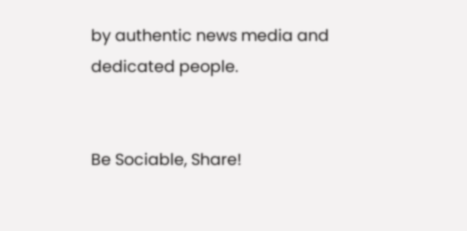by authentic news media and dedicated people.


Be Sociable, Share!